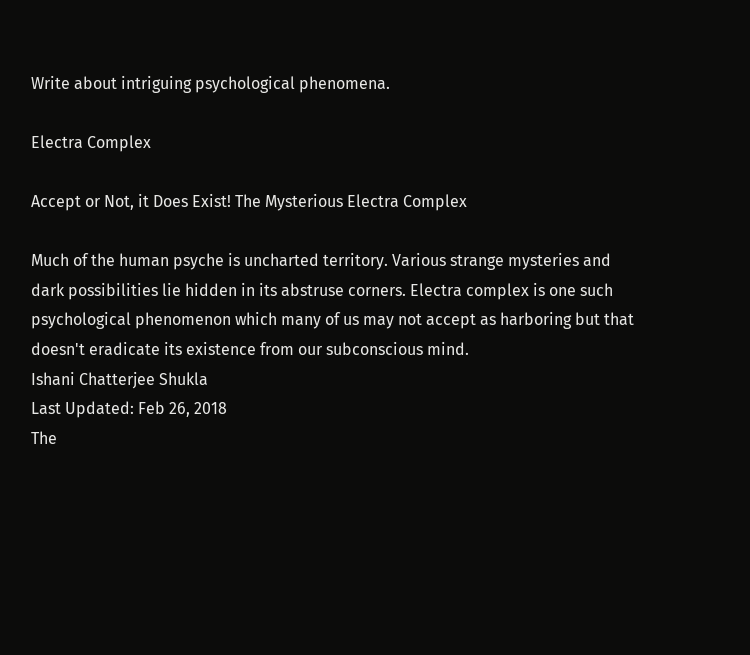Write about intriguing psychological phenomena.

Electra Complex

Accept or Not, it Does Exist! The Mysterious Electra Complex

Much of the human psyche is uncharted territory. Various strange mysteries and dark possibilities lie hidden in its abstruse corners. Electra complex is one such psychological phenomenon which many of us may not accept as harboring but that doesn't eradicate its existence from our subconscious mind.
Ishani Chatterjee Shukla
Last Updated: Feb 26, 2018
The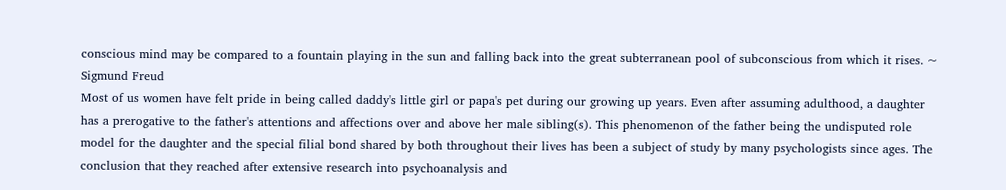conscious mind may be compared to a fountain playing in the sun and falling back into the great subterranean pool of subconscious from which it rises. ~ Sigmund Freud
Most of us women have felt pride in being called daddy's little girl or papa's pet during our growing up years. Even after assuming adulthood, a daughter has a prerogative to the father's attentions and affections over and above her male sibling(s). This phenomenon of the father being the undisputed role model for the daughter and the special filial bond shared by both throughout their lives has been a subject of study by many psychologists since ages. The conclusion that they reached after extensive research into psychoanalysis and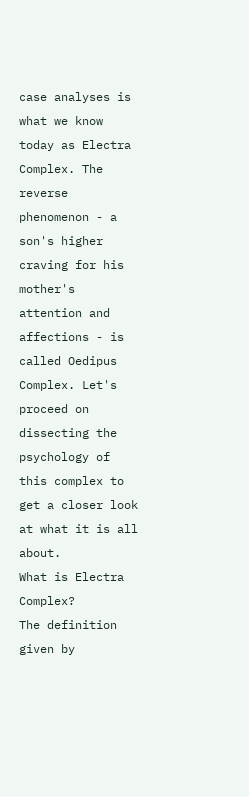case analyses is what we know today as Electra Complex. The reverse phenomenon - a son's higher craving for his mother's attention and affections - is called Oedipus Complex. Let's proceed on dissecting the psychology of this complex to get a closer look at what it is all about.
What is Electra Complex?
The definition given by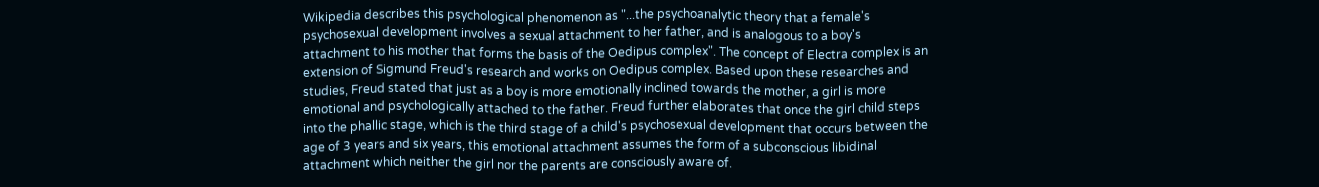Wikipedia describes this psychological phenomenon as "...the psychoanalytic theory that a female's psychosexual development involves a sexual attachment to her father, and is analogous to a boy's attachment to his mother that forms the basis of the Oedipus complex". The concept of Electra complex is an extension of Sigmund Freud's research and works on Oedipus complex. Based upon these researches and studies, Freud stated that just as a boy is more emotionally inclined towards the mother, a girl is more emotional and psychologically attached to the father. Freud further elaborates that once the girl child steps into the phallic stage, which is the third stage of a child's psychosexual development that occurs between the age of 3 years and six years, this emotional attachment assumes the form of a subconscious libidinal attachment which neither the girl nor the parents are consciously aware of.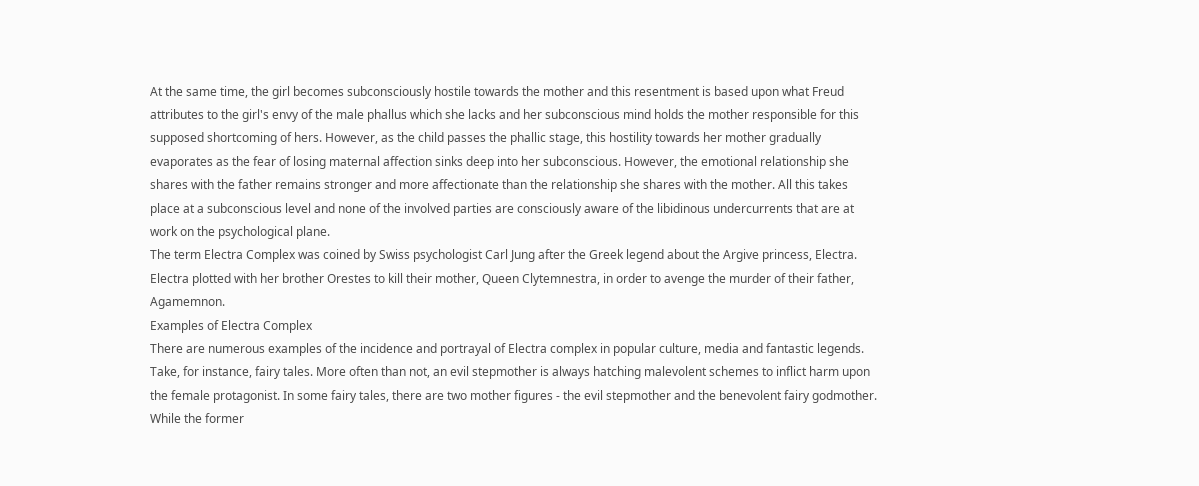At the same time, the girl becomes subconsciously hostile towards the mother and this resentment is based upon what Freud attributes to the girl's envy of the male phallus which she lacks and her subconscious mind holds the mother responsible for this supposed shortcoming of hers. However, as the child passes the phallic stage, this hostility towards her mother gradually evaporates as the fear of losing maternal affection sinks deep into her subconscious. However, the emotional relationship she shares with the father remains stronger and more affectionate than the relationship she shares with the mother. All this takes place at a subconscious level and none of the involved parties are consciously aware of the libidinous undercurrents that are at work on the psychological plane.
The term Electra Complex was coined by Swiss psychologist Carl Jung after the Greek legend about the Argive princess, Electra. Electra plotted with her brother Orestes to kill their mother, Queen Clytemnestra, in order to avenge the murder of their father, Agamemnon.
Examples of Electra Complex
There are numerous examples of the incidence and portrayal of Electra complex in popular culture, media and fantastic legends. Take, for instance, fairy tales. More often than not, an evil stepmother is always hatching malevolent schemes to inflict harm upon the female protagonist. In some fairy tales, there are two mother figures - the evil stepmother and the benevolent fairy godmother. While the former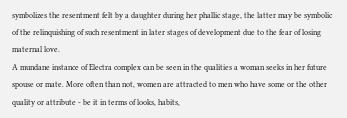symbolizes the resentment felt by a daughter during her phallic stage, the latter may be symbolic of the relinquishing of such resentment in later stages of development due to the fear of losing maternal love.
A mundane instance of Electra complex can be seen in the qualities a woman seeks in her future spouse or mate. More often than not, women are attracted to men who have some or the other quality or attribute - be it in terms of looks, habits,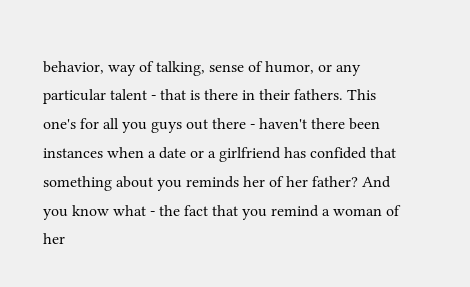behavior, way of talking, sense of humor, or any particular talent - that is there in their fathers. This one's for all you guys out there - haven't there been instances when a date or a girlfriend has confided that something about you reminds her of her father? And you know what - the fact that you remind a woman of her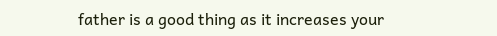father is a good thing as it increases your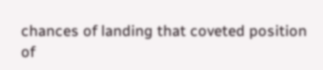chances of landing that coveted position of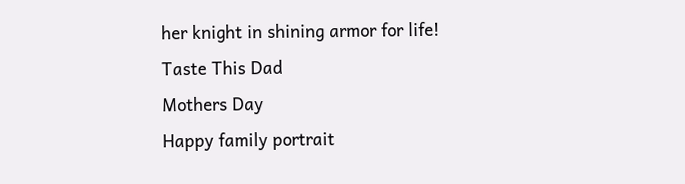her knight in shining armor for life!
Taste This Dad
Mothers Day
Happy family portrait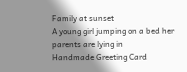Family at sunset
A young girl jumping on a bed her parents are lying in
Handmade Greeting Card